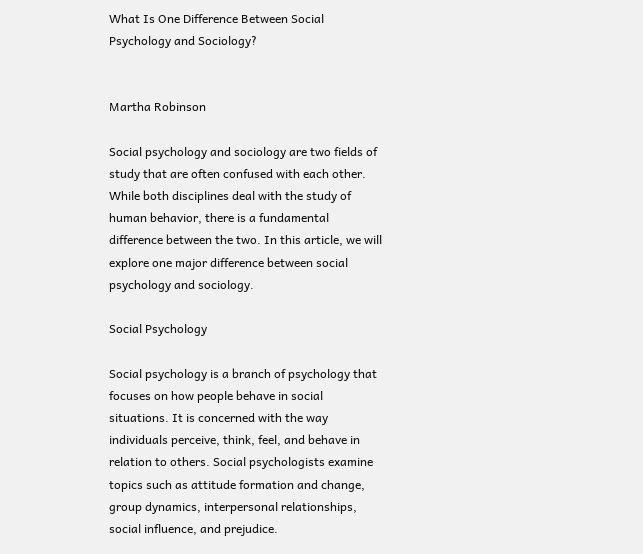What Is One Difference Between Social Psychology and Sociology?


Martha Robinson

Social psychology and sociology are two fields of study that are often confused with each other. While both disciplines deal with the study of human behavior, there is a fundamental difference between the two. In this article, we will explore one major difference between social psychology and sociology.

Social Psychology

Social psychology is a branch of psychology that focuses on how people behave in social situations. It is concerned with the way individuals perceive, think, feel, and behave in relation to others. Social psychologists examine topics such as attitude formation and change, group dynamics, interpersonal relationships, social influence, and prejudice.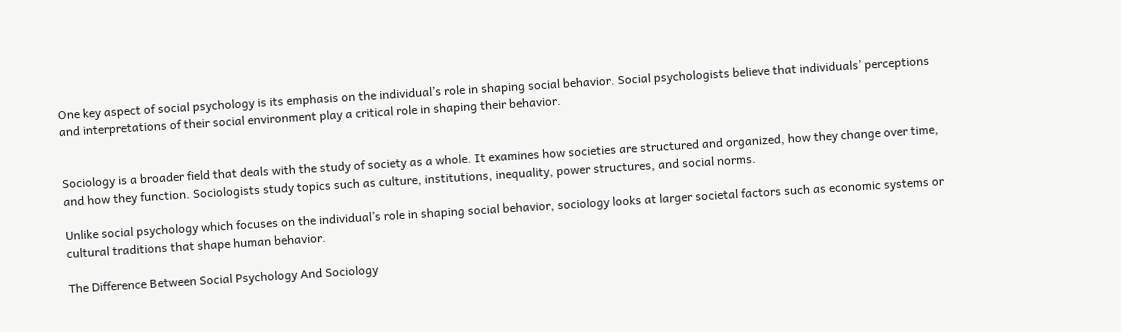One key aspect of social psychology is its emphasis on the individual’s role in shaping social behavior. Social psychologists believe that individuals’ perceptions and interpretations of their social environment play a critical role in shaping their behavior.


Sociology is a broader field that deals with the study of society as a whole. It examines how societies are structured and organized, how they change over time, and how they function. Sociologists study topics such as culture, institutions, inequality, power structures, and social norms.

Unlike social psychology which focuses on the individual’s role in shaping social behavior, sociology looks at larger societal factors such as economic systems or cultural traditions that shape human behavior.

The Difference Between Social Psychology And Sociology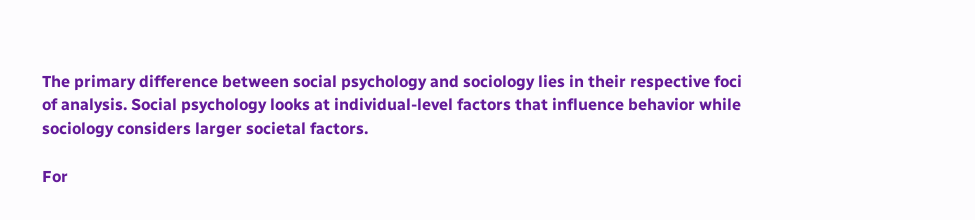The primary difference between social psychology and sociology lies in their respective foci of analysis. Social psychology looks at individual-level factors that influence behavior while sociology considers larger societal factors.

For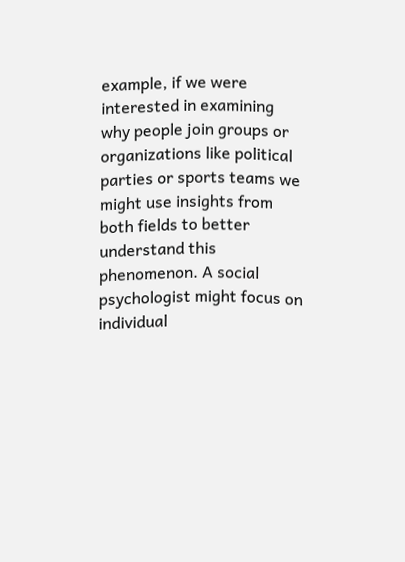example, if we were interested in examining why people join groups or organizations like political parties or sports teams we might use insights from both fields to better understand this phenomenon. A social psychologist might focus on individual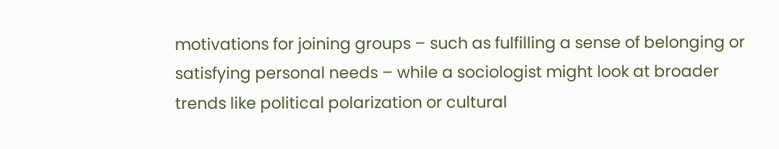motivations for joining groups – such as fulfilling a sense of belonging or satisfying personal needs – while a sociologist might look at broader trends like political polarization or cultural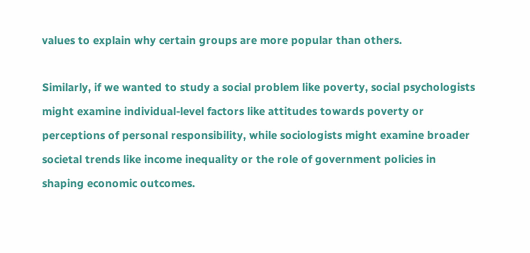values to explain why certain groups are more popular than others.

Similarly, if we wanted to study a social problem like poverty, social psychologists might examine individual-level factors like attitudes towards poverty or perceptions of personal responsibility, while sociologists might examine broader societal trends like income inequality or the role of government policies in shaping economic outcomes.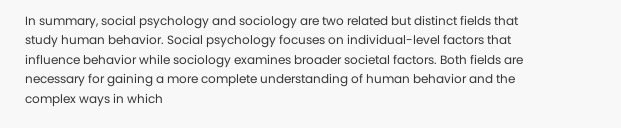In summary, social psychology and sociology are two related but distinct fields that study human behavior. Social psychology focuses on individual-level factors that influence behavior while sociology examines broader societal factors. Both fields are necessary for gaining a more complete understanding of human behavior and the complex ways in which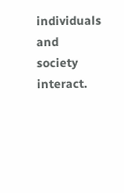individuals and society interact.